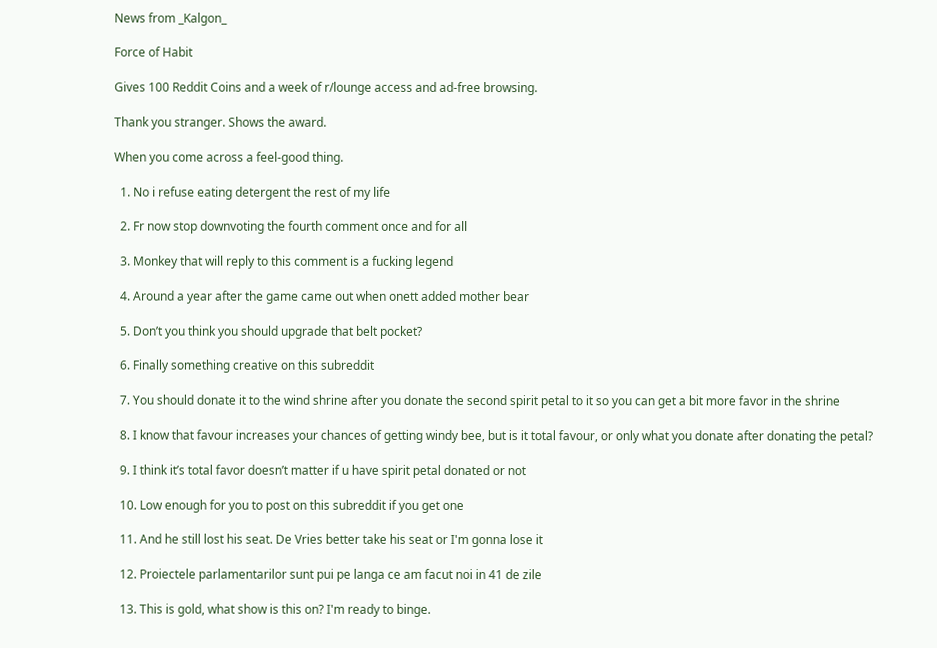News from _Kalgon_

Force of Habit

Gives 100 Reddit Coins and a week of r/lounge access and ad-free browsing.

Thank you stranger. Shows the award.

When you come across a feel-good thing.

  1. No i refuse eating detergent the rest of my life

  2. Fr now stop downvoting the fourth comment once and for all

  3. Monkey that will reply to this comment is a fucking legend

  4. Around a year after the game came out when onett added mother bear

  5. Don’t you think you should upgrade that belt pocket?

  6. Finally something creative on this subreddit

  7. You should donate it to the wind shrine after you donate the second spirit petal to it so you can get a bit more favor in the shrine

  8. I know that favour increases your chances of getting windy bee, but is it total favour, or only what you donate after donating the petal?

  9. I think it’s total favor doesn’t matter if u have spirit petal donated or not

  10. Low enough for you to post on this subreddit if you get one

  11. And he still lost his seat. De Vries better take his seat or I'm gonna lose it

  12. Proiectele parlamentarilor sunt pui pe langa ce am facut noi in 41 de zile

  13. This is gold, what show is this on? I'm ready to binge.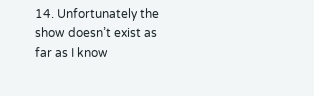14. Unfortunately the show doesn’t exist as far as I know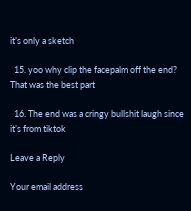it’s only a sketch

  15. yoo why clip the facepalm off the end? That was the best part

  16. The end was a cringy bullshit laugh since it’s from tiktok

Leave a Reply

Your email address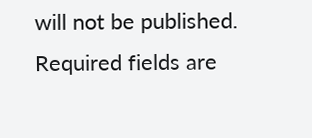will not be published. Required fields are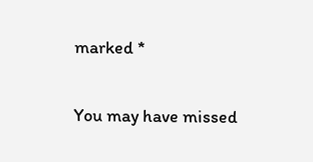marked *

You may have missed